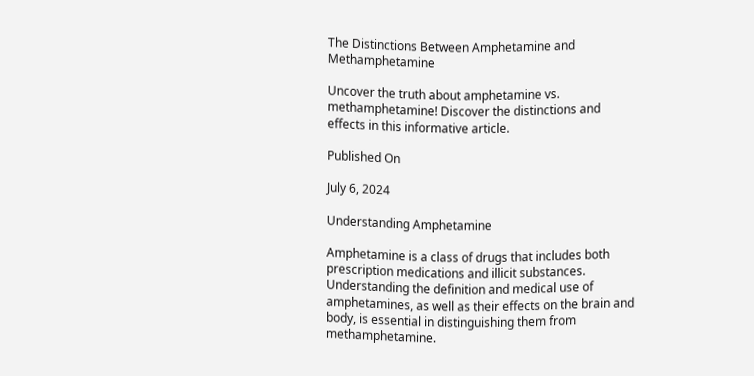The Distinctions Between Amphetamine and Methamphetamine

Uncover the truth about amphetamine vs. methamphetamine! Discover the distinctions and effects in this informative article.

Published On

July 6, 2024

Understanding Amphetamine

Amphetamine is a class of drugs that includes both prescription medications and illicit substances. Understanding the definition and medical use of amphetamines, as well as their effects on the brain and body, is essential in distinguishing them from methamphetamine.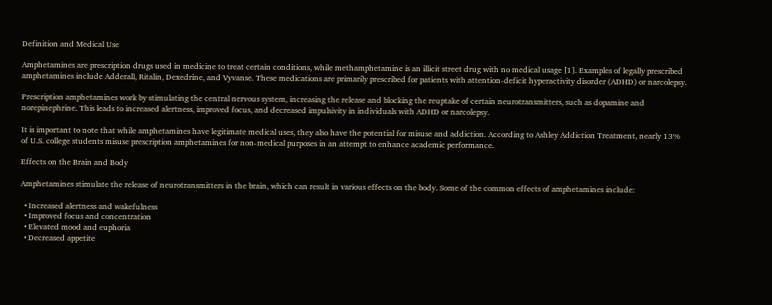Definition and Medical Use

Amphetamines are prescription drugs used in medicine to treat certain conditions, while methamphetamine is an illicit street drug with no medical usage [1]. Examples of legally prescribed amphetamines include Adderall, Ritalin, Dexedrine, and Vyvanse. These medications are primarily prescribed for patients with attention-deficit hyperactivity disorder (ADHD) or narcolepsy.

Prescription amphetamines work by stimulating the central nervous system, increasing the release and blocking the reuptake of certain neurotransmitters, such as dopamine and norepinephrine. This leads to increased alertness, improved focus, and decreased impulsivity in individuals with ADHD or narcolepsy.

It is important to note that while amphetamines have legitimate medical uses, they also have the potential for misuse and addiction. According to Ashley Addiction Treatment, nearly 13% of U.S. college students misuse prescription amphetamines for non-medical purposes in an attempt to enhance academic performance.

Effects on the Brain and Body

Amphetamines stimulate the release of neurotransmitters in the brain, which can result in various effects on the body. Some of the common effects of amphetamines include:

  • Increased alertness and wakefulness
  • Improved focus and concentration
  • Elevated mood and euphoria
  • Decreased appetite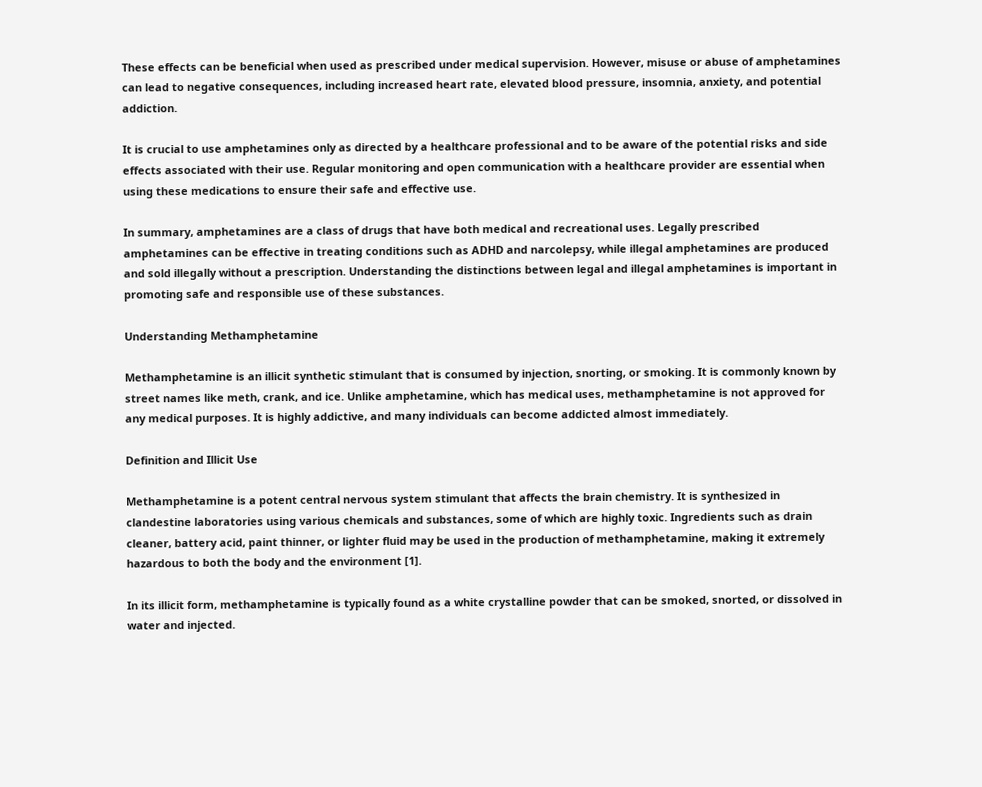These effects can be beneficial when used as prescribed under medical supervision. However, misuse or abuse of amphetamines can lead to negative consequences, including increased heart rate, elevated blood pressure, insomnia, anxiety, and potential addiction.

It is crucial to use amphetamines only as directed by a healthcare professional and to be aware of the potential risks and side effects associated with their use. Regular monitoring and open communication with a healthcare provider are essential when using these medications to ensure their safe and effective use.

In summary, amphetamines are a class of drugs that have both medical and recreational uses. Legally prescribed amphetamines can be effective in treating conditions such as ADHD and narcolepsy, while illegal amphetamines are produced and sold illegally without a prescription. Understanding the distinctions between legal and illegal amphetamines is important in promoting safe and responsible use of these substances.

Understanding Methamphetamine

Methamphetamine is an illicit synthetic stimulant that is consumed by injection, snorting, or smoking. It is commonly known by street names like meth, crank, and ice. Unlike amphetamine, which has medical uses, methamphetamine is not approved for any medical purposes. It is highly addictive, and many individuals can become addicted almost immediately.

Definition and Illicit Use

Methamphetamine is a potent central nervous system stimulant that affects the brain chemistry. It is synthesized in clandestine laboratories using various chemicals and substances, some of which are highly toxic. Ingredients such as drain cleaner, battery acid, paint thinner, or lighter fluid may be used in the production of methamphetamine, making it extremely hazardous to both the body and the environment [1].

In its illicit form, methamphetamine is typically found as a white crystalline powder that can be smoked, snorted, or dissolved in water and injected.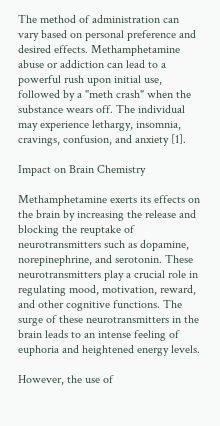The method of administration can vary based on personal preference and desired effects. Methamphetamine abuse or addiction can lead to a powerful rush upon initial use, followed by a "meth crash" when the substance wears off. The individual may experience lethargy, insomnia, cravings, confusion, and anxiety [1].

Impact on Brain Chemistry

Methamphetamine exerts its effects on the brain by increasing the release and blocking the reuptake of neurotransmitters such as dopamine, norepinephrine, and serotonin. These neurotransmitters play a crucial role in regulating mood, motivation, reward, and other cognitive functions. The surge of these neurotransmitters in the brain leads to an intense feeling of euphoria and heightened energy levels.

However, the use of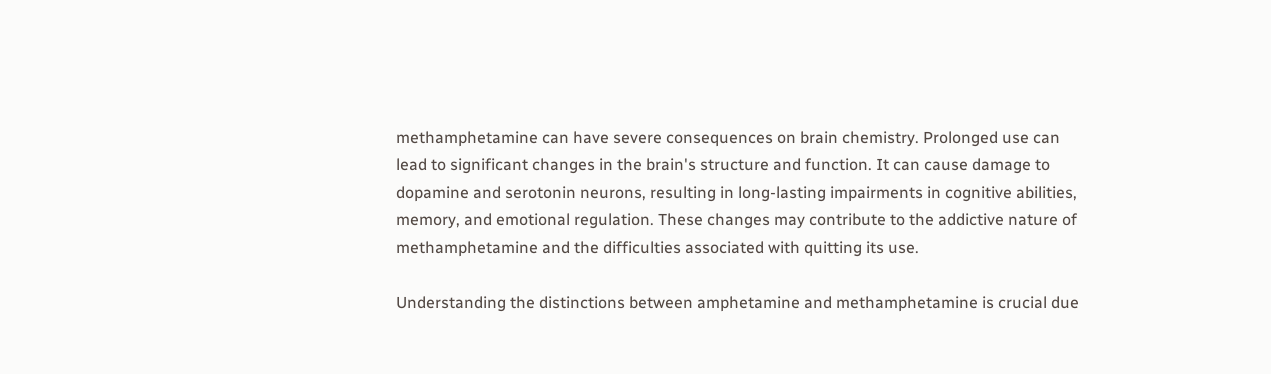methamphetamine can have severe consequences on brain chemistry. Prolonged use can lead to significant changes in the brain's structure and function. It can cause damage to dopamine and serotonin neurons, resulting in long-lasting impairments in cognitive abilities, memory, and emotional regulation. These changes may contribute to the addictive nature of methamphetamine and the difficulties associated with quitting its use.

Understanding the distinctions between amphetamine and methamphetamine is crucial due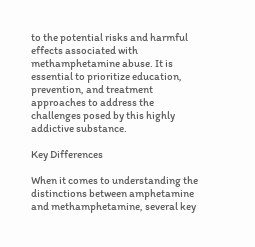to the potential risks and harmful effects associated with methamphetamine abuse. It is essential to prioritize education, prevention, and treatment approaches to address the challenges posed by this highly addictive substance.

Key Differences

When it comes to understanding the distinctions between amphetamine and methamphetamine, several key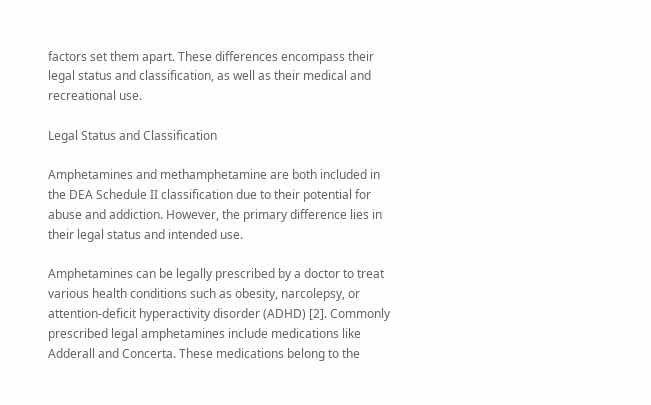factors set them apart. These differences encompass their legal status and classification, as well as their medical and recreational use.

Legal Status and Classification

Amphetamines and methamphetamine are both included in the DEA Schedule II classification due to their potential for abuse and addiction. However, the primary difference lies in their legal status and intended use.

Amphetamines can be legally prescribed by a doctor to treat various health conditions such as obesity, narcolepsy, or attention-deficit hyperactivity disorder (ADHD) [2]. Commonly prescribed legal amphetamines include medications like Adderall and Concerta. These medications belong to the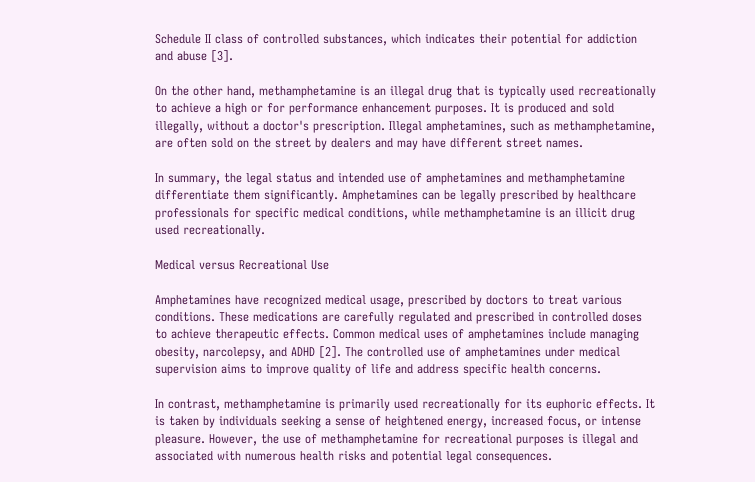Schedule II class of controlled substances, which indicates their potential for addiction and abuse [3].

On the other hand, methamphetamine is an illegal drug that is typically used recreationally to achieve a high or for performance enhancement purposes. It is produced and sold illegally, without a doctor's prescription. Illegal amphetamines, such as methamphetamine, are often sold on the street by dealers and may have different street names.

In summary, the legal status and intended use of amphetamines and methamphetamine differentiate them significantly. Amphetamines can be legally prescribed by healthcare professionals for specific medical conditions, while methamphetamine is an illicit drug used recreationally.

Medical versus Recreational Use

Amphetamines have recognized medical usage, prescribed by doctors to treat various conditions. These medications are carefully regulated and prescribed in controlled doses to achieve therapeutic effects. Common medical uses of amphetamines include managing obesity, narcolepsy, and ADHD [2]. The controlled use of amphetamines under medical supervision aims to improve quality of life and address specific health concerns.

In contrast, methamphetamine is primarily used recreationally for its euphoric effects. It is taken by individuals seeking a sense of heightened energy, increased focus, or intense pleasure. However, the use of methamphetamine for recreational purposes is illegal and associated with numerous health risks and potential legal consequences.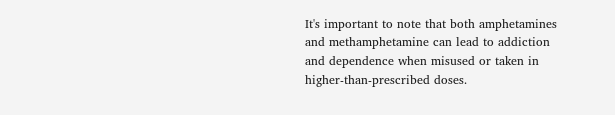It's important to note that both amphetamines and methamphetamine can lead to addiction and dependence when misused or taken in higher-than-prescribed doses.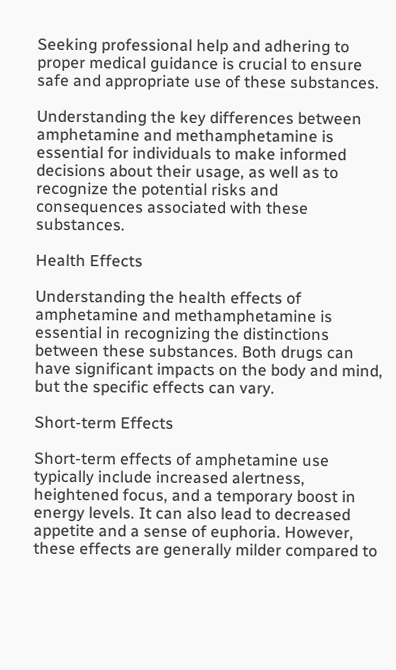Seeking professional help and adhering to proper medical guidance is crucial to ensure safe and appropriate use of these substances.

Understanding the key differences between amphetamine and methamphetamine is essential for individuals to make informed decisions about their usage, as well as to recognize the potential risks and consequences associated with these substances.

Health Effects

Understanding the health effects of amphetamine and methamphetamine is essential in recognizing the distinctions between these substances. Both drugs can have significant impacts on the body and mind, but the specific effects can vary.

Short-term Effects

Short-term effects of amphetamine use typically include increased alertness, heightened focus, and a temporary boost in energy levels. It can also lead to decreased appetite and a sense of euphoria. However, these effects are generally milder compared to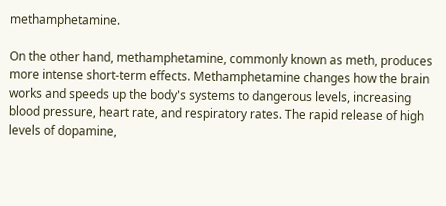methamphetamine.

On the other hand, methamphetamine, commonly known as meth, produces more intense short-term effects. Methamphetamine changes how the brain works and speeds up the body's systems to dangerous levels, increasing blood pressure, heart rate, and respiratory rates. The rapid release of high levels of dopamine,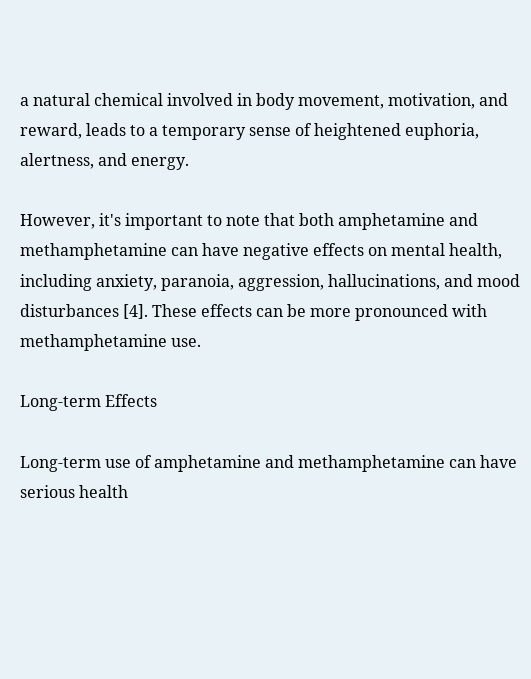a natural chemical involved in body movement, motivation, and reward, leads to a temporary sense of heightened euphoria, alertness, and energy.

However, it's important to note that both amphetamine and methamphetamine can have negative effects on mental health, including anxiety, paranoia, aggression, hallucinations, and mood disturbances [4]. These effects can be more pronounced with methamphetamine use.

Long-term Effects

Long-term use of amphetamine and methamphetamine can have serious health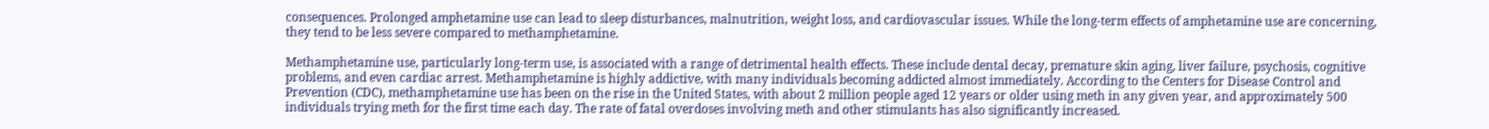consequences. Prolonged amphetamine use can lead to sleep disturbances, malnutrition, weight loss, and cardiovascular issues. While the long-term effects of amphetamine use are concerning, they tend to be less severe compared to methamphetamine.

Methamphetamine use, particularly long-term use, is associated with a range of detrimental health effects. These include dental decay, premature skin aging, liver failure, psychosis, cognitive problems, and even cardiac arrest. Methamphetamine is highly addictive, with many individuals becoming addicted almost immediately. According to the Centers for Disease Control and Prevention (CDC), methamphetamine use has been on the rise in the United States, with about 2 million people aged 12 years or older using meth in any given year, and approximately 500 individuals trying meth for the first time each day. The rate of fatal overdoses involving meth and other stimulants has also significantly increased.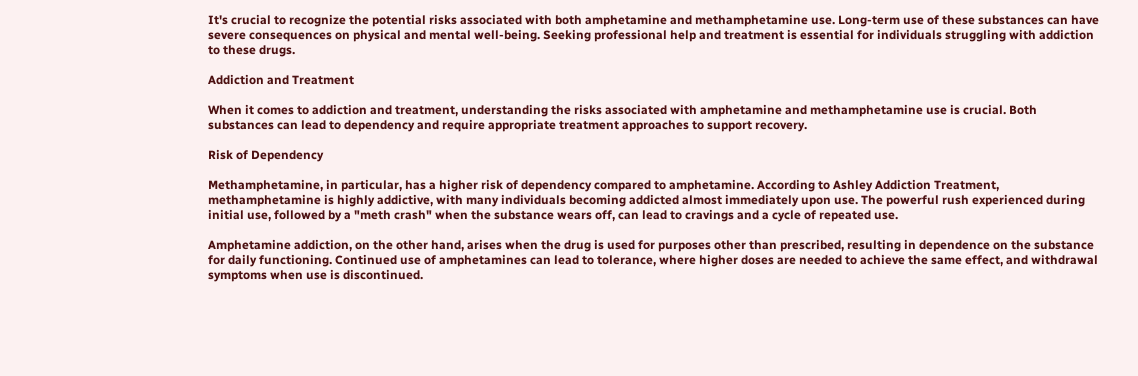It's crucial to recognize the potential risks associated with both amphetamine and methamphetamine use. Long-term use of these substances can have severe consequences on physical and mental well-being. Seeking professional help and treatment is essential for individuals struggling with addiction to these drugs.

Addiction and Treatment

When it comes to addiction and treatment, understanding the risks associated with amphetamine and methamphetamine use is crucial. Both substances can lead to dependency and require appropriate treatment approaches to support recovery.

Risk of Dependency

Methamphetamine, in particular, has a higher risk of dependency compared to amphetamine. According to Ashley Addiction Treatment, methamphetamine is highly addictive, with many individuals becoming addicted almost immediately upon use. The powerful rush experienced during initial use, followed by a "meth crash" when the substance wears off, can lead to cravings and a cycle of repeated use.

Amphetamine addiction, on the other hand, arises when the drug is used for purposes other than prescribed, resulting in dependence on the substance for daily functioning. Continued use of amphetamines can lead to tolerance, where higher doses are needed to achieve the same effect, and withdrawal symptoms when use is discontinued.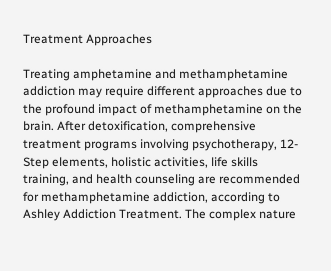Treatment Approaches

Treating amphetamine and methamphetamine addiction may require different approaches due to the profound impact of methamphetamine on the brain. After detoxification, comprehensive treatment programs involving psychotherapy, 12-Step elements, holistic activities, life skills training, and health counseling are recommended for methamphetamine addiction, according to Ashley Addiction Treatment. The complex nature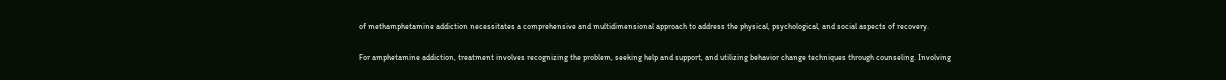of methamphetamine addiction necessitates a comprehensive and multidimensional approach to address the physical, psychological, and social aspects of recovery.

For amphetamine addiction, treatment involves recognizing the problem, seeking help and support, and utilizing behavior change techniques through counseling. Involving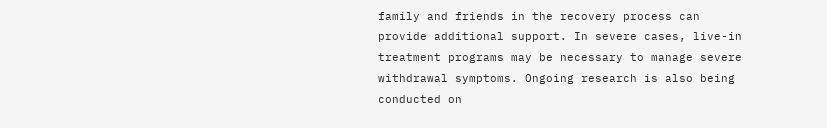family and friends in the recovery process can provide additional support. In severe cases, live-in treatment programs may be necessary to manage severe withdrawal symptoms. Ongoing research is also being conducted on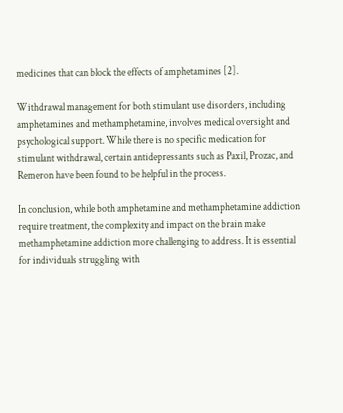medicines that can block the effects of amphetamines [2].

Withdrawal management for both stimulant use disorders, including amphetamines and methamphetamine, involves medical oversight and psychological support. While there is no specific medication for stimulant withdrawal, certain antidepressants such as Paxil, Prozac, and Remeron have been found to be helpful in the process.

In conclusion, while both amphetamine and methamphetamine addiction require treatment, the complexity and impact on the brain make methamphetamine addiction more challenging to address. It is essential for individuals struggling with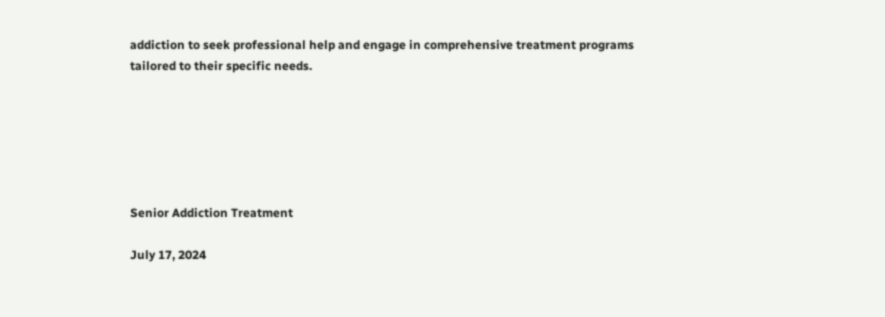addiction to seek professional help and engage in comprehensive treatment programs tailored to their specific needs.






Senior Addiction Treatment

July 17, 2024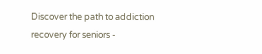Discover the path to addiction recovery for seniors -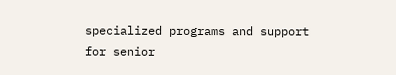specialized programs and support for senior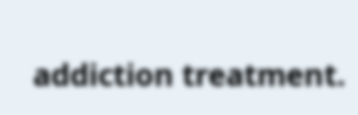addiction treatment.